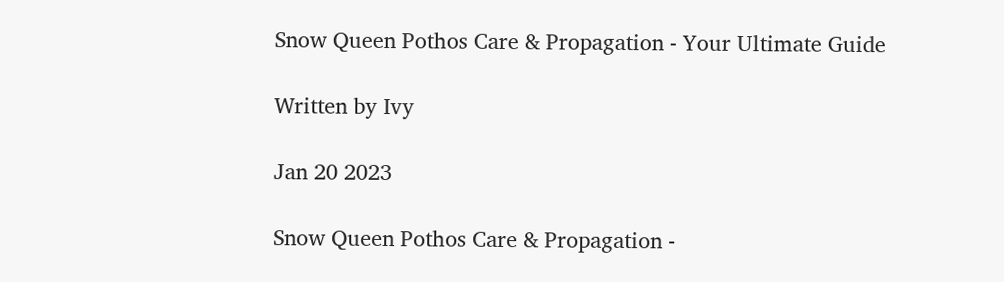Snow Queen Pothos Care & Propagation - Your Ultimate Guide

Written by Ivy

Jan 20 2023

Snow Queen Pothos Care & Propagation -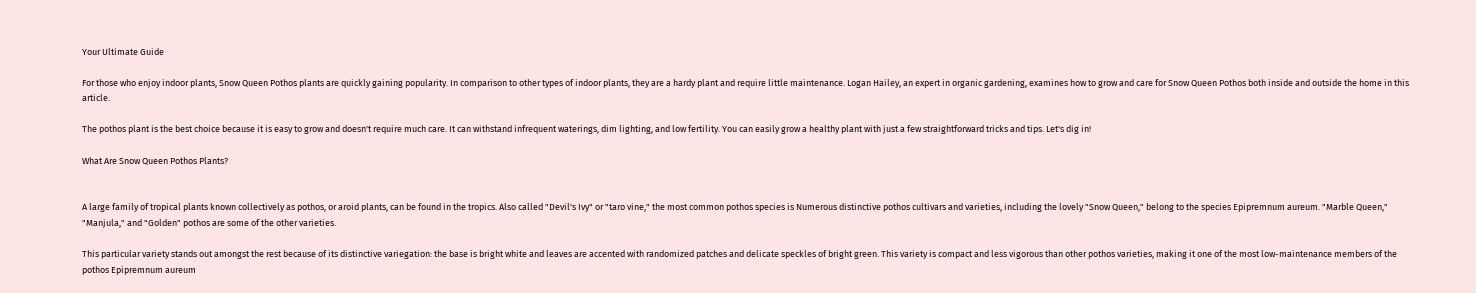Your Ultimate Guide

For those who enjoy indoor plants, Snow Queen Pothos plants are quickly gaining popularity. In comparison to other types of indoor plants, they are a hardy plant and require little maintenance. Logan Hailey, an expert in organic gardening, examines how to grow and care for Snow Queen Pothos both inside and outside the home in this article.

The pothos plant is the best choice because it is easy to grow and doesn't require much care. It can withstand infrequent waterings, dim lighting, and low fertility. You can easily grow a healthy plant with just a few straightforward tricks and tips. Let's dig in!

What Are Snow Queen Pothos Plants?


A large family of tropical plants known collectively as pothos, or aroid plants, can be found in the tropics. Also called "Devil's Ivy" or "taro vine," the most common pothos species is Numerous distinctive pothos cultivars and varieties, including the lovely "Snow Queen," belong to the species Epipremnum aureum. "Marble Queen," "Manjula," and "Golden" pothos are some of the other varieties.

This particular variety stands out amongst the rest because of its distinctive variegation: the base is bright white and leaves are accented with randomized patches and delicate speckles of bright green. This variety is compact and less vigorous than other pothos varieties, making it one of the most low-maintenance members of the pothos Epipremnum aureum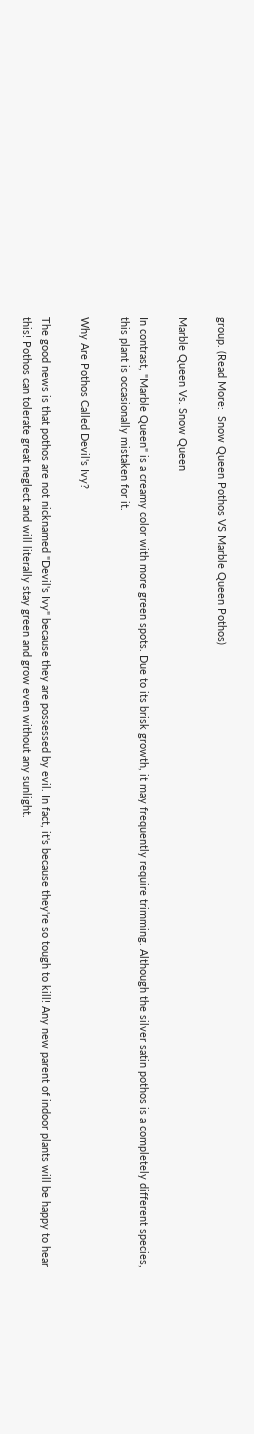group. (Read More:  Snow Queen Pothos VS Marble Queen Pothos)

Marble Queen Vs. Snow Queen

In contrast, "Marble Queen" is a creamy color with more green spots. Due to its brisk growth, it may frequently require trimming. Although the silver satin pothos is a completely different species, this plant is occasionally mistaken for it.

Why Are Pothos Called Devil's Ivy?

The good news is that pothos are not nicknamed "Devil's Ivy" because they are possessed by evil. In fact, it's because they're so tough to kill! Any new parent of indoor plants will be happy to hear this! Pothos can tolerate great neglect and will literally stay green and grow even without any sunlight.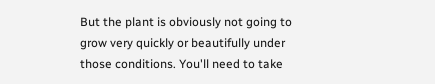But the plant is obviously not going to grow very quickly or beautifully under those conditions. You'll need to take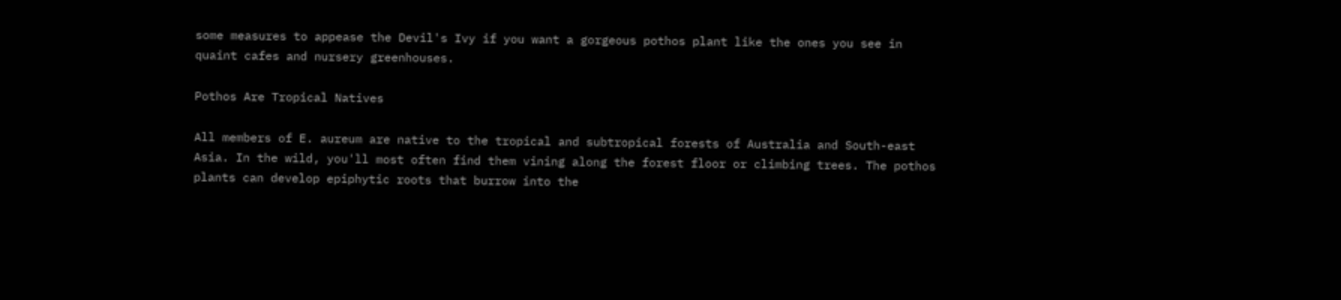some measures to appease the Devil's Ivy if you want a gorgeous pothos plant like the ones you see in quaint cafes and nursery greenhouses.

Pothos Are Tropical Natives

All members of E. aureum are native to the tropical and subtropical forests of Australia and South-east Asia. In the wild, you'll most often find them vining along the forest floor or climbing trees. The pothos plants can develop epiphytic roots that burrow into the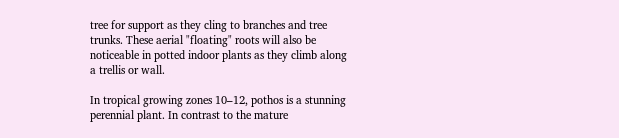tree for support as they cling to branches and tree trunks. These aerial "floating" roots will also be noticeable in potted indoor plants as they climb along a trellis or wall.

In tropical growing zones 10–12, pothos is a stunning perennial plant. In contrast to the mature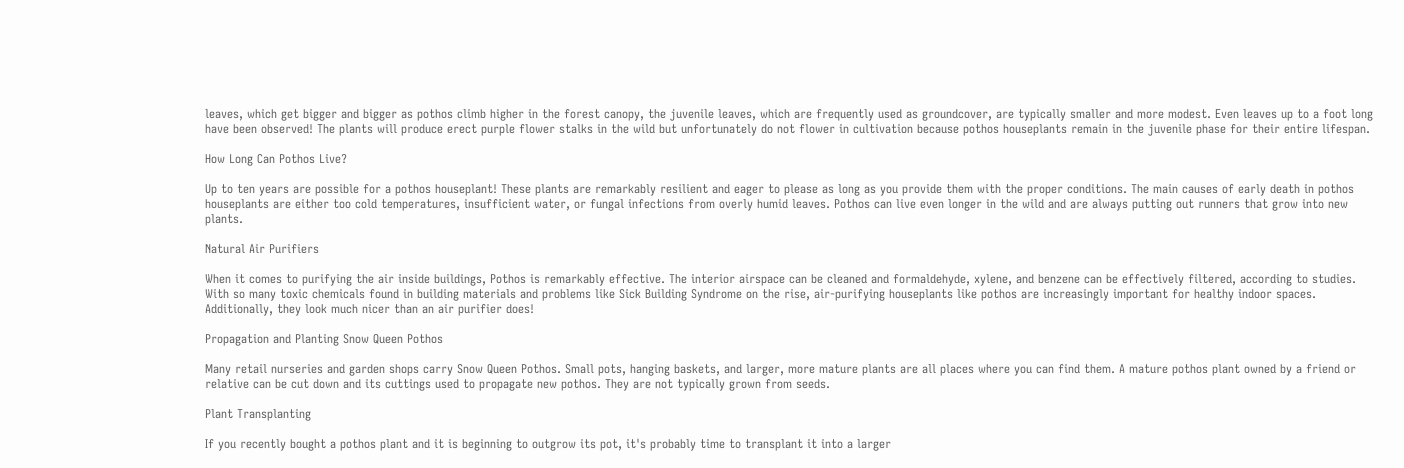leaves, which get bigger and bigger as pothos climb higher in the forest canopy, the juvenile leaves, which are frequently used as groundcover, are typically smaller and more modest. Even leaves up to a foot long have been observed! The plants will produce erect purple flower stalks in the wild but unfortunately do not flower in cultivation because pothos houseplants remain in the juvenile phase for their entire lifespan.

How Long Can Pothos Live?

Up to ten years are possible for a pothos houseplant! These plants are remarkably resilient and eager to please as long as you provide them with the proper conditions. The main causes of early death in pothos houseplants are either too cold temperatures, insufficient water, or fungal infections from overly humid leaves. Pothos can live even longer in the wild and are always putting out runners that grow into new plants.

Natural Air Purifiers

When it comes to purifying the air inside buildings, Pothos is remarkably effective. The interior airspace can be cleaned and formaldehyde, xylene, and benzene can be effectively filtered, according to studies. With so many toxic chemicals found in building materials and problems like Sick Building Syndrome on the rise, air-purifying houseplants like pothos are increasingly important for healthy indoor spaces. Additionally, they look much nicer than an air purifier does!

Propagation and Planting Snow Queen Pothos

Many retail nurseries and garden shops carry Snow Queen Pothos. Small pots, hanging baskets, and larger, more mature plants are all places where you can find them. A mature pothos plant owned by a friend or relative can be cut down and its cuttings used to propagate new pothos. They are not typically grown from seeds.

Plant Transplanting

If you recently bought a pothos plant and it is beginning to outgrow its pot, it's probably time to transplant it into a larger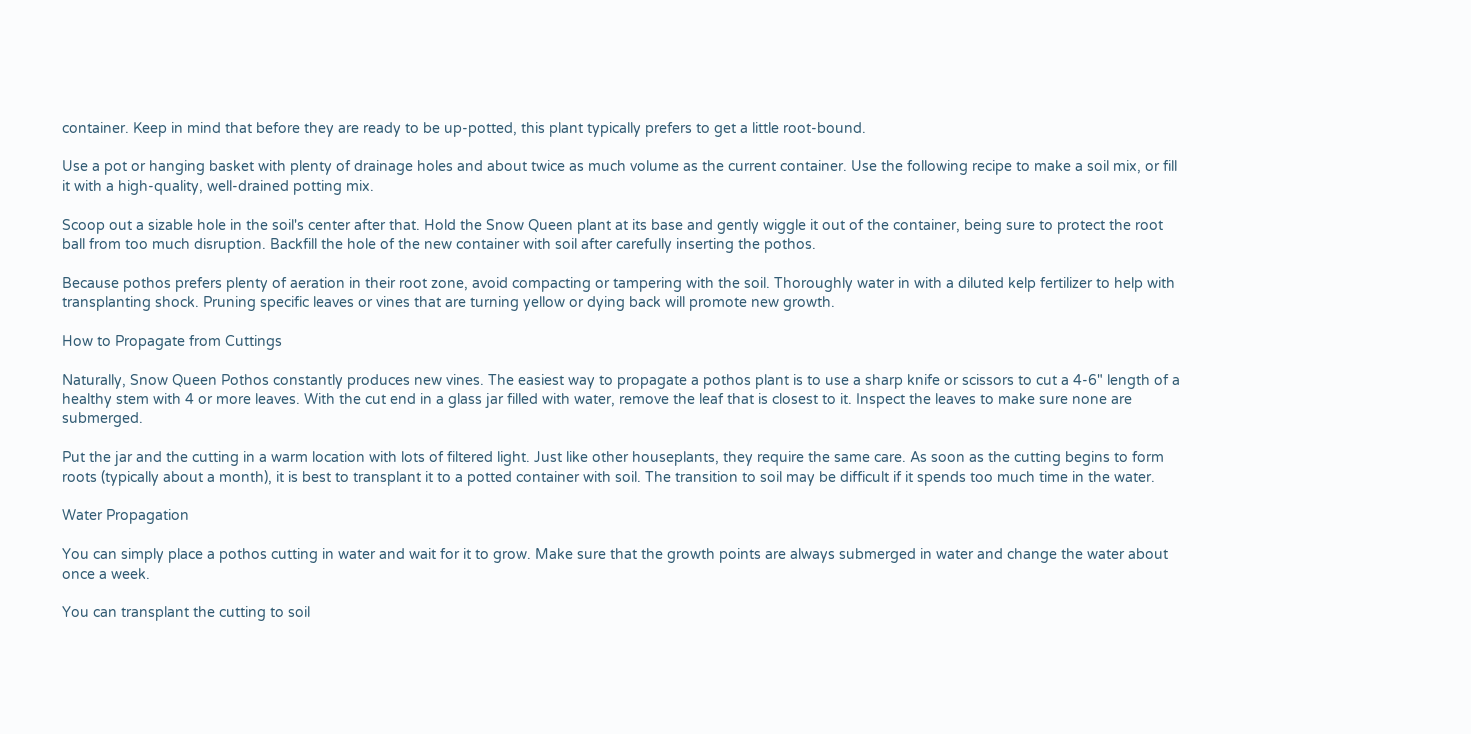container. Keep in mind that before they are ready to be up-potted, this plant typically prefers to get a little root-bound.

Use a pot or hanging basket with plenty of drainage holes and about twice as much volume as the current container. Use the following recipe to make a soil mix, or fill it with a high-quality, well-drained potting mix.

Scoop out a sizable hole in the soil's center after that. Hold the Snow Queen plant at its base and gently wiggle it out of the container, being sure to protect the root ball from too much disruption. Backfill the hole of the new container with soil after carefully inserting the pothos.

Because pothos prefers plenty of aeration in their root zone, avoid compacting or tampering with the soil. Thoroughly water in with a diluted kelp fertilizer to help with transplanting shock. Pruning specific leaves or vines that are turning yellow or dying back will promote new growth.

How to Propagate from Cuttings

Naturally, Snow Queen Pothos constantly produces new vines. The easiest way to propagate a pothos plant is to use a sharp knife or scissors to cut a 4-6" length of a healthy stem with 4 or more leaves. With the cut end in a glass jar filled with water, remove the leaf that is closest to it. Inspect the leaves to make sure none are submerged.

Put the jar and the cutting in a warm location with lots of filtered light. Just like other houseplants, they require the same care. As soon as the cutting begins to form roots (typically about a month), it is best to transplant it to a potted container with soil. The transition to soil may be difficult if it spends too much time in the water.

Water Propagation

You can simply place a pothos cutting in water and wait for it to grow. Make sure that the growth points are always submerged in water and change the water about once a week.

You can transplant the cutting to soil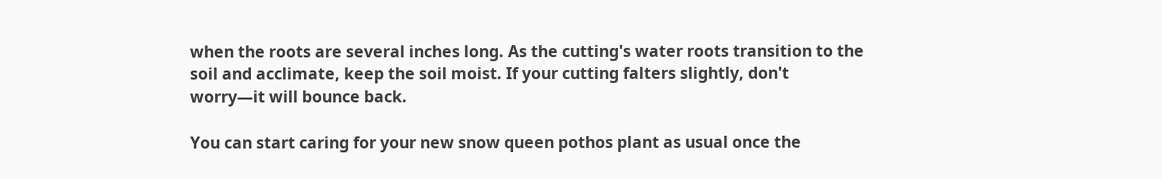when the roots are several inches long. As the cutting's water roots transition to the soil and acclimate, keep the soil moist. If your cutting falters slightly, don't worry—it will bounce back.

You can start caring for your new snow queen pothos plant as usual once the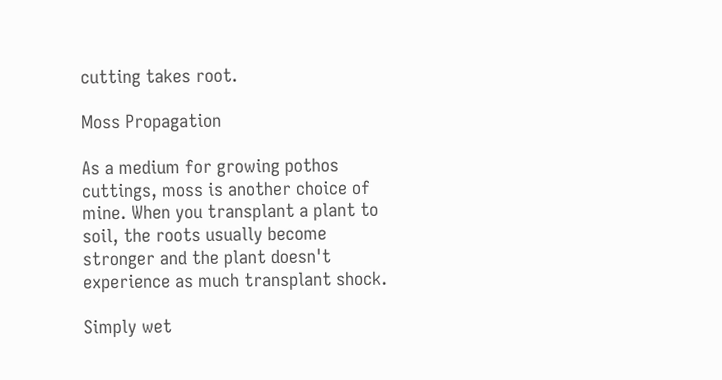cutting takes root.

Moss Propagation

As a medium for growing pothos cuttings, moss is another choice of mine. When you transplant a plant to soil, the roots usually become stronger and the plant doesn't experience as much transplant shock.

Simply wet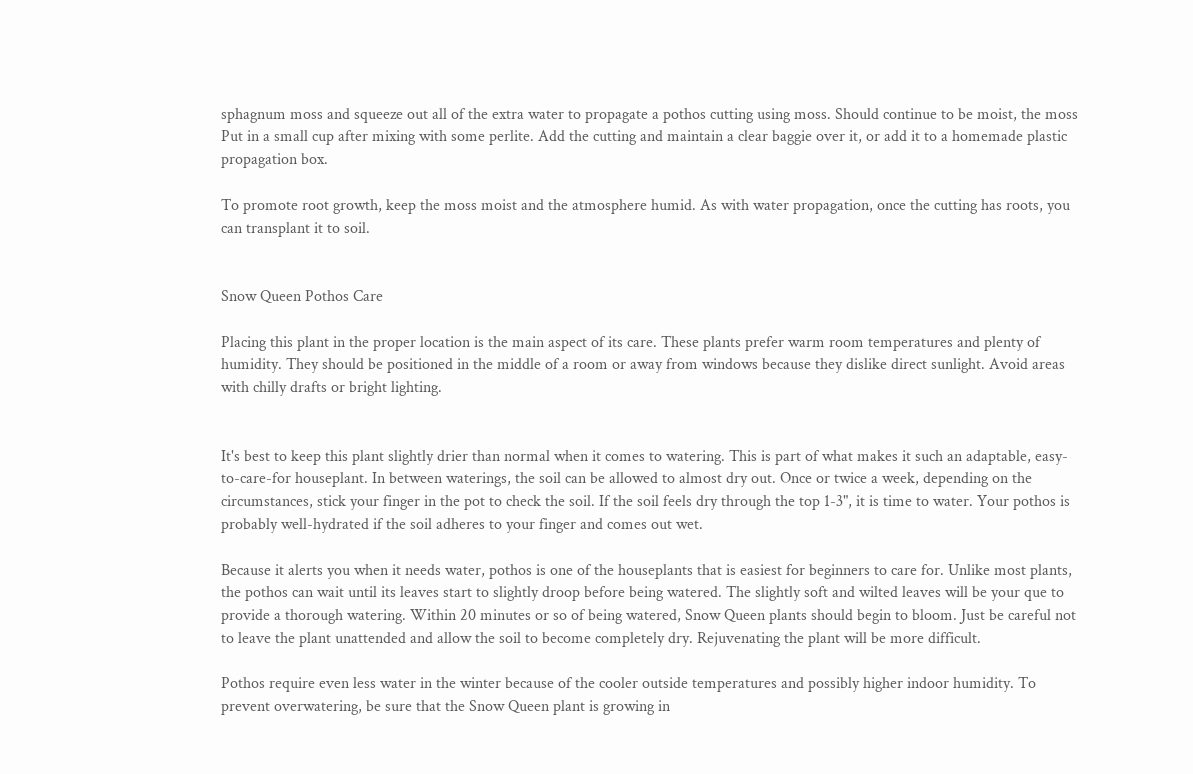sphagnum moss and squeeze out all of the extra water to propagate a pothos cutting using moss. Should continue to be moist, the moss Put in a small cup after mixing with some perlite. Add the cutting and maintain a clear baggie over it, or add it to a homemade plastic propagation box.

To promote root growth, keep the moss moist and the atmosphere humid. As with water propagation, once the cutting has roots, you can transplant it to soil.


Snow Queen Pothos Care

Placing this plant in the proper location is the main aspect of its care. These plants prefer warm room temperatures and plenty of humidity. They should be positioned in the middle of a room or away from windows because they dislike direct sunlight. Avoid areas with chilly drafts or bright lighting.


It's best to keep this plant slightly drier than normal when it comes to watering. This is part of what makes it such an adaptable, easy-to-care-for houseplant. In between waterings, the soil can be allowed to almost dry out. Once or twice a week, depending on the circumstances, stick your finger in the pot to check the soil. If the soil feels dry through the top 1-3", it is time to water. Your pothos is probably well-hydrated if the soil adheres to your finger and comes out wet.

Because it alerts you when it needs water, pothos is one of the houseplants that is easiest for beginners to care for. Unlike most plants, the pothos can wait until its leaves start to slightly droop before being watered. The slightly soft and wilted leaves will be your que to provide a thorough watering. Within 20 minutes or so of being watered, Snow Queen plants should begin to bloom. Just be careful not to leave the plant unattended and allow the soil to become completely dry. Rejuvenating the plant will be more difficult.

Pothos require even less water in the winter because of the cooler outside temperatures and possibly higher indoor humidity. To prevent overwatering, be sure that the Snow Queen plant is growing in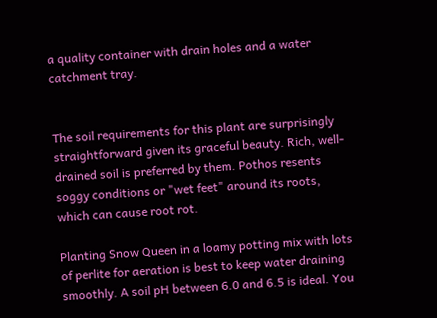a quality container with drain holes and a water catchment tray.


The soil requirements for this plant are surprisingly straightforward given its graceful beauty. Rich, well-drained soil is preferred by them. Pothos resents soggy conditions or "wet feet" around its roots, which can cause root rot.

Planting Snow Queen in a loamy potting mix with lots of perlite for aeration is best to keep water draining smoothly. A soil pH between 6.0 and 6.5 is ideal. You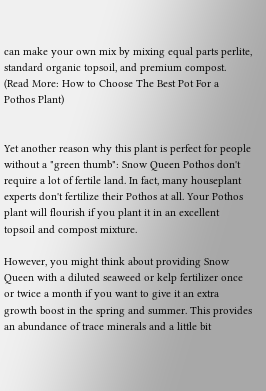can make your own mix by mixing equal parts perlite, standard organic topsoil, and premium compost. (Read More: How to Choose The Best Pot For a Pothos Plant)


Yet another reason why this plant is perfect for people without a "green thumb": Snow Queen Pothos don't require a lot of fertile land. In fact, many houseplant experts don't fertilize their Pothos at all. Your Pothos plant will flourish if you plant it in an excellent topsoil and compost mixture.

However, you might think about providing Snow Queen with a diluted seaweed or kelp fertilizer once or twice a month if you want to give it an extra growth boost in the spring and summer. This provides an abundance of trace minerals and a little bit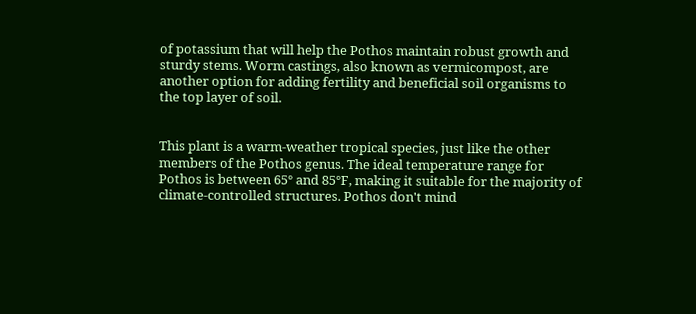of potassium that will help the Pothos maintain robust growth and sturdy stems. Worm castings, also known as vermicompost, are another option for adding fertility and beneficial soil organisms to the top layer of soil.


This plant is a warm-weather tropical species, just like the other members of the Pothos genus. The ideal temperature range for Pothos is between 65° and 85°F, making it suitable for the majority of climate-controlled structures. Pothos don't mind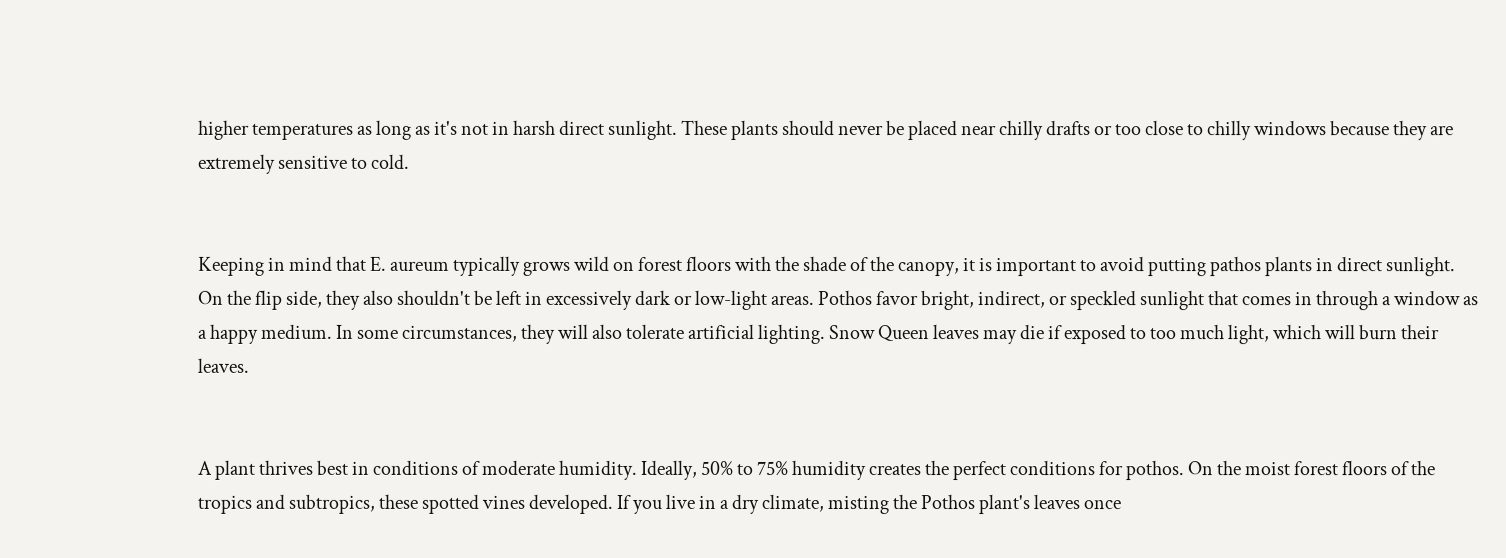higher temperatures as long as it's not in harsh direct sunlight. These plants should never be placed near chilly drafts or too close to chilly windows because they are extremely sensitive to cold.


Keeping in mind that E. aureum typically grows wild on forest floors with the shade of the canopy, it is important to avoid putting pathos plants in direct sunlight. On the flip side, they also shouldn't be left in excessively dark or low-light areas. Pothos favor bright, indirect, or speckled sunlight that comes in through a window as a happy medium. In some circumstances, they will also tolerate artificial lighting. Snow Queen leaves may die if exposed to too much light, which will burn their leaves.


A plant thrives best in conditions of moderate humidity. Ideally, 50% to 75% humidity creates the perfect conditions for pothos. On the moist forest floors of the tropics and subtropics, these spotted vines developed. If you live in a dry climate, misting the Pothos plant's leaves once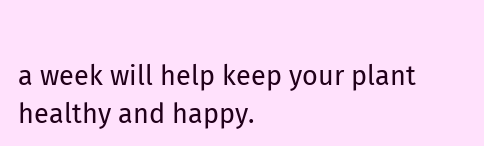a week will help keep your plant healthy and happy.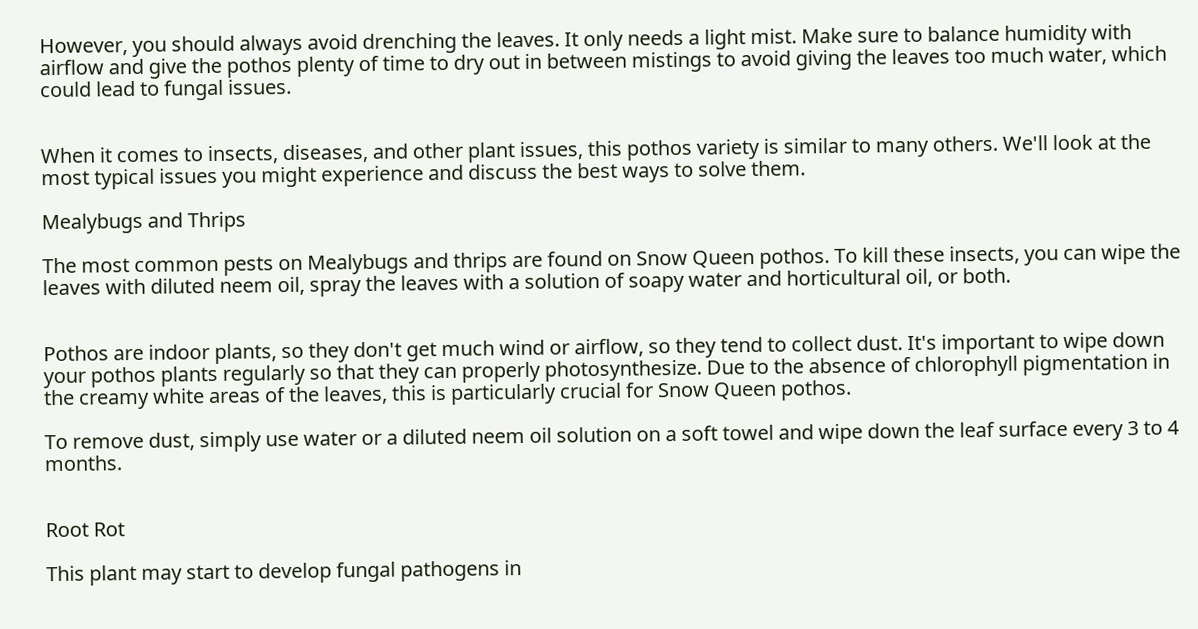However, you should always avoid drenching the leaves. It only needs a light mist. Make sure to balance humidity with airflow and give the pothos plenty of time to dry out in between mistings to avoid giving the leaves too much water, which could lead to fungal issues.


When it comes to insects, diseases, and other plant issues, this pothos variety is similar to many others. We'll look at the most typical issues you might experience and discuss the best ways to solve them.

Mealybugs and Thrips

The most common pests on Mealybugs and thrips are found on Snow Queen pothos. To kill these insects, you can wipe the leaves with diluted neem oil, spray the leaves with a solution of soapy water and horticultural oil, or both.


Pothos are indoor plants, so they don't get much wind or airflow, so they tend to collect dust. It's important to wipe down your pothos plants regularly so that they can properly photosynthesize. Due to the absence of chlorophyll pigmentation in the creamy white areas of the leaves, this is particularly crucial for Snow Queen pothos.

To remove dust, simply use water or a diluted neem oil solution on a soft towel and wipe down the leaf surface every 3 to 4 months.


Root Rot

This plant may start to develop fungal pathogens in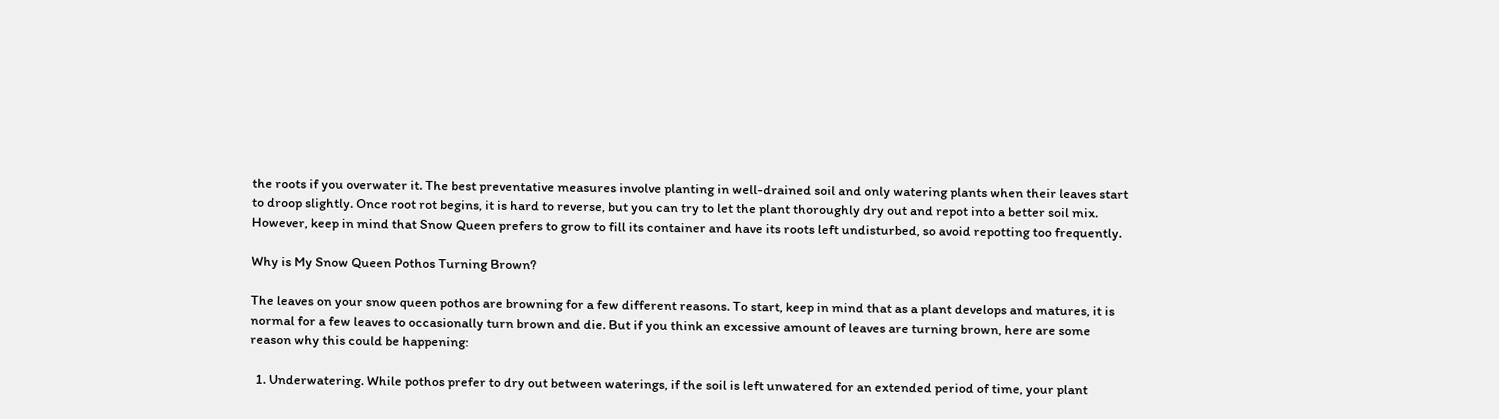the roots if you overwater it. The best preventative measures involve planting in well-drained soil and only watering plants when their leaves start to droop slightly. Once root rot begins, it is hard to reverse, but you can try to let the plant thoroughly dry out and repot into a better soil mix. However, keep in mind that Snow Queen prefers to grow to fill its container and have its roots left undisturbed, so avoid repotting too frequently.

Why is My Snow Queen Pothos Turning Brown?

The leaves on your snow queen pothos are browning for a few different reasons. To start, keep in mind that as a plant develops and matures, it is normal for a few leaves to occasionally turn brown and die. But if you think an excessive amount of leaves are turning brown, here are some reason why this could be happening:

  1. Underwatering. While pothos prefer to dry out between waterings, if the soil is left unwatered for an extended period of time, your plant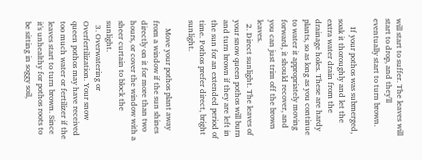will start to suffer. The leaves will start to drop, and they'll eventually start to turn brown.

    If your pothos was submerged, soak it thoroughly and let the extra water drain from the drainage holes. These are hardy plants, so as long as you continue to water it appropriately moving forward, it should recover, and you can just trim off the brown leaves.
  2. Direct sunlight. The leaves of your snow queen pothos will burn and turn brown if they are left in the sun for an extended period of time. Pothos prefer direct, bright sunlight.

    Move your pothos plant away from a window if the sun shines directly on it for more than two hours, or cover the window with a sheer curtain to block the sunlight.
  3. Overwatering or Overfertilization. Your snow queen pothos may have received too much water or fertilizer if the leaves start to turn brown. Since it's unhealthy for pothos roots to be sitting in soggy soil,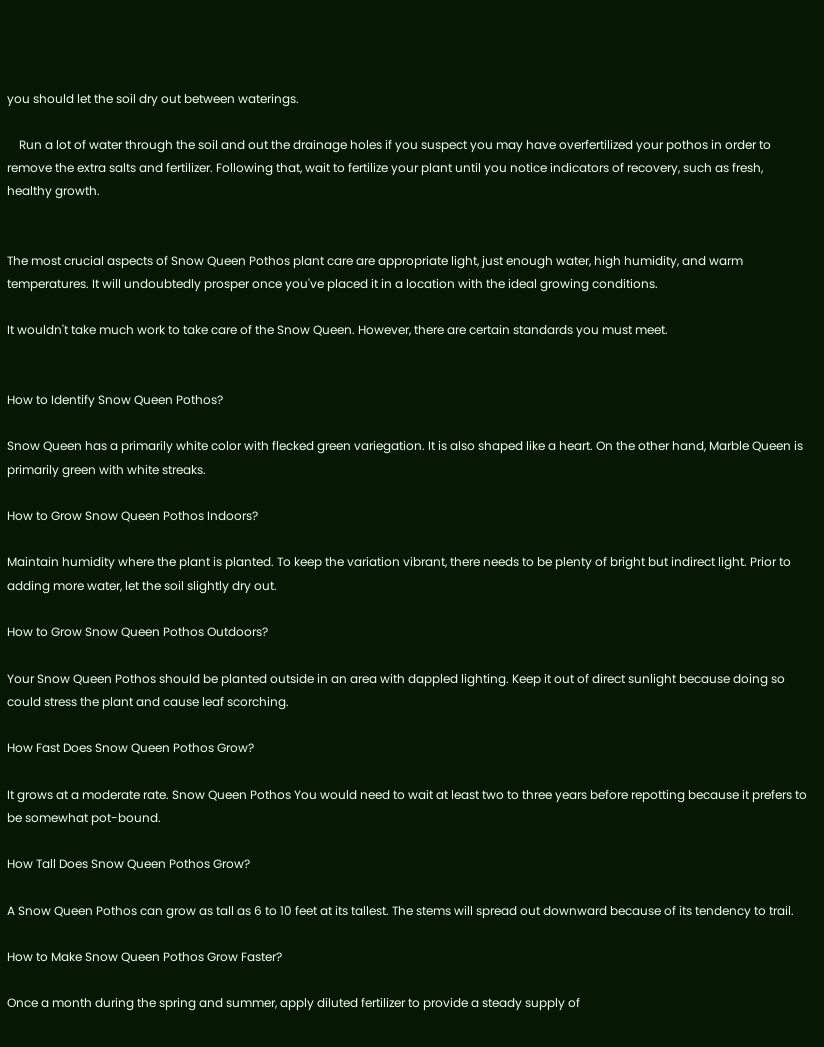you should let the soil dry out between waterings.

    Run a lot of water through the soil and out the drainage holes if you suspect you may have overfertilized your pothos in order to remove the extra salts and fertilizer. Following that, wait to fertilize your plant until you notice indicators of recovery, such as fresh, healthy growth.


The most crucial aspects of Snow Queen Pothos plant care are appropriate light, just enough water, high humidity, and warm temperatures. It will undoubtedly prosper once you've placed it in a location with the ideal growing conditions.

It wouldn't take much work to take care of the Snow Queen. However, there are certain standards you must meet.


How to Identify Snow Queen Pothos?

Snow Queen has a primarily white color with flecked green variegation. It is also shaped like a heart. On the other hand, Marble Queen is primarily green with white streaks.

How to Grow Snow Queen Pothos Indoors?

Maintain humidity where the plant is planted. To keep the variation vibrant, there needs to be plenty of bright but indirect light. Prior to adding more water, let the soil slightly dry out.

How to Grow Snow Queen Pothos Outdoors?

Your Snow Queen Pothos should be planted outside in an area with dappled lighting. Keep it out of direct sunlight because doing so could stress the plant and cause leaf scorching.

How Fast Does Snow Queen Pothos Grow?

It grows at a moderate rate. Snow Queen Pothos You would need to wait at least two to three years before repotting because it prefers to be somewhat pot-bound.

How Tall Does Snow Queen Pothos Grow?

A Snow Queen Pothos can grow as tall as 6 to 10 feet at its tallest. The stems will spread out downward because of its tendency to trail.

How to Make Snow Queen Pothos Grow Faster?

Once a month during the spring and summer, apply diluted fertilizer to provide a steady supply of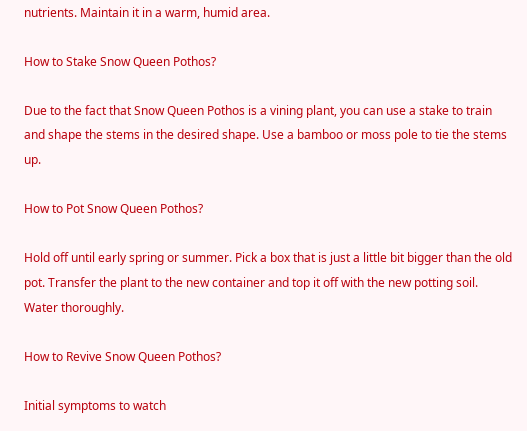nutrients. Maintain it in a warm, humid area.

How to Stake Snow Queen Pothos?

Due to the fact that Snow Queen Pothos is a vining plant, you can use a stake to train and shape the stems in the desired shape. Use a bamboo or moss pole to tie the stems up.

How to Pot Snow Queen Pothos?

Hold off until early spring or summer. Pick a box that is just a little bit bigger than the old pot. Transfer the plant to the new container and top it off with the new potting soil. Water thoroughly.

How to Revive Snow Queen Pothos?

Initial symptoms to watch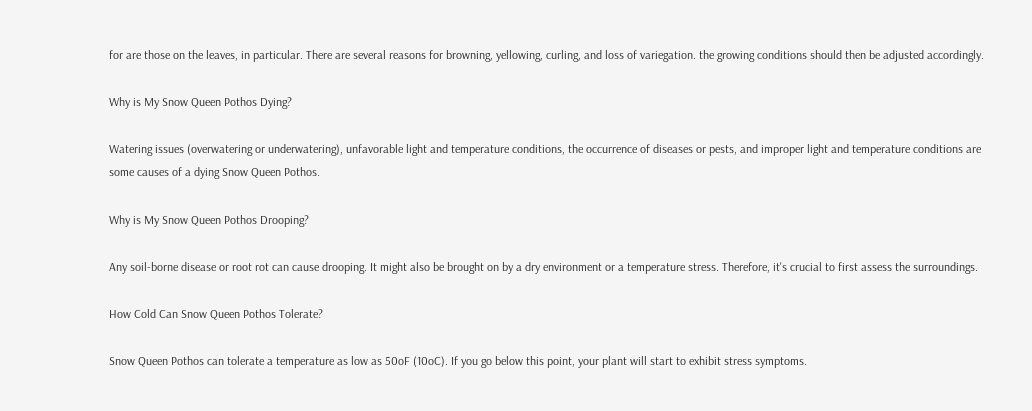for are those on the leaves, in particular. There are several reasons for browning, yellowing, curling, and loss of variegation. the growing conditions should then be adjusted accordingly.

Why is My Snow Queen Pothos Dying?

Watering issues (overwatering or underwatering), unfavorable light and temperature conditions, the occurrence of diseases or pests, and improper light and temperature conditions are some causes of a dying Snow Queen Pothos.

Why is My Snow Queen Pothos Drooping?

Any soil-borne disease or root rot can cause drooping. It might also be brought on by a dry environment or a temperature stress. Therefore, it's crucial to first assess the surroundings.

How Cold Can Snow Queen Pothos Tolerate?

Snow Queen Pothos can tolerate a temperature as low as 50oF (10oC). If you go below this point, your plant will start to exhibit stress symptoms.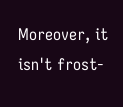Moreover, it isn't frost-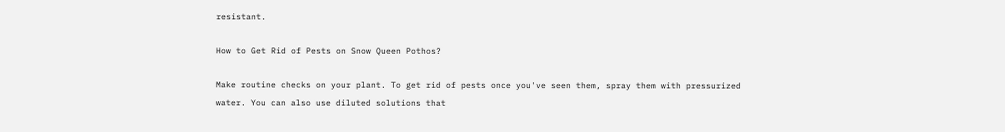resistant.

How to Get Rid of Pests on Snow Queen Pothos?

Make routine checks on your plant. To get rid of pests once you've seen them, spray them with pressurized water. You can also use diluted solutions that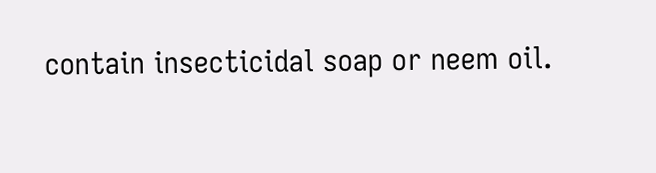contain insecticidal soap or neem oil.